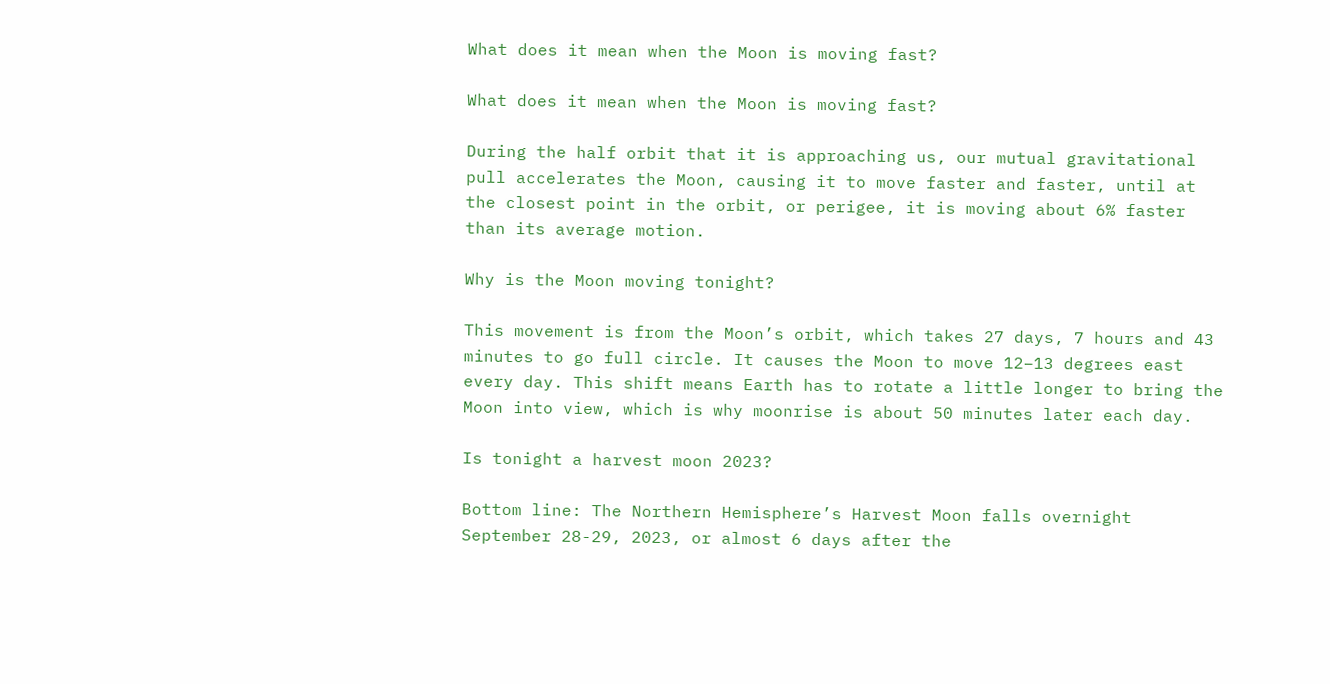What does it mean when the Moon is moving fast?

What does it mean when the Moon is moving fast?

During the half orbit that it is approaching us, our mutual gravitational pull accelerates the Moon, causing it to move faster and faster, until at the closest point in the orbit, or perigee, it is moving about 6% faster than its average motion.

Why is the Moon moving tonight?

This movement is from the Moon’s orbit, which takes 27 days, 7 hours and 43 minutes to go full circle. It causes the Moon to move 12–13 degrees east every day. This shift means Earth has to rotate a little longer to bring the Moon into view, which is why moonrise is about 50 minutes later each day.

Is tonight a harvest moon 2023?

Bottom line: The Northern Hemisphere’s Harvest Moon falls overnight September 28-29, 2023, or almost 6 days after the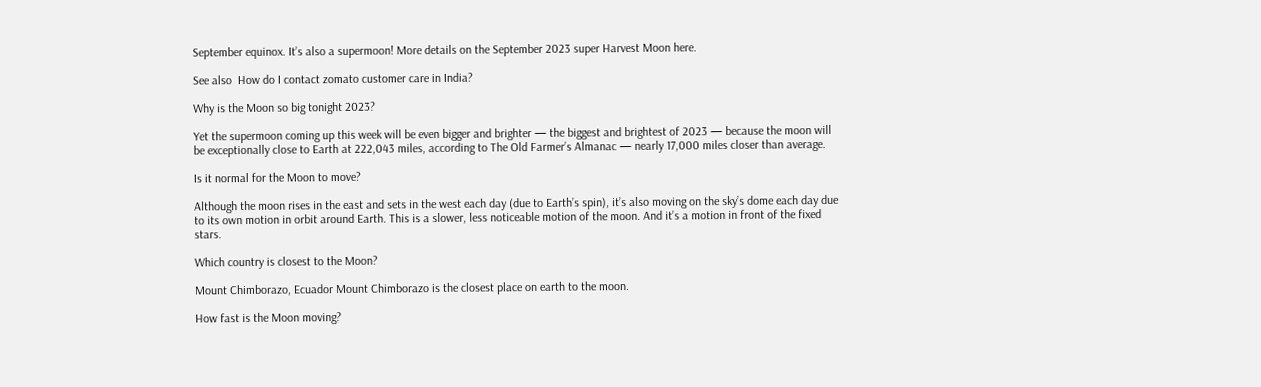September equinox. It’s also a supermoon! More details on the September 2023 super Harvest Moon here.

See also  How do I contact zomato customer care in India?

Why is the Moon so big tonight 2023?

Yet the supermoon coming up this week will be even bigger and brighter — the biggest and brightest of 2023 — because the moon will be exceptionally close to Earth at 222,043 miles, according to The Old Farmer’s Almanac — nearly 17,000 miles closer than average.

Is it normal for the Moon to move?

Although the moon rises in the east and sets in the west each day (due to Earth’s spin), it’s also moving on the sky’s dome each day due to its own motion in orbit around Earth. This is a slower, less noticeable motion of the moon. And it’s a motion in front of the fixed stars.

Which country is closest to the Moon?

Mount Chimborazo, Ecuador Mount Chimborazo is the closest place on earth to the moon.

How fast is the Moon moving?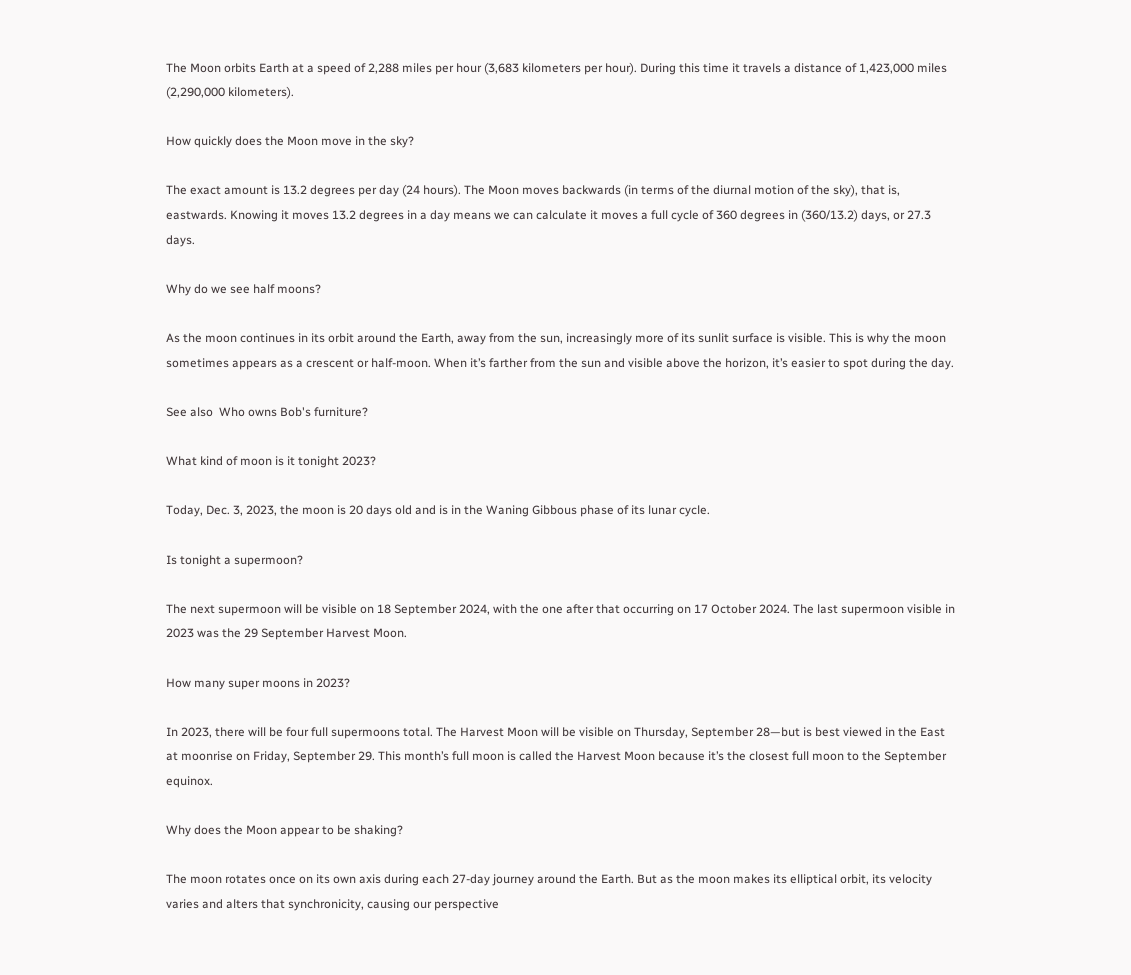The Moon orbits Earth at a speed of 2,288 miles per hour (3,683 kilometers per hour). During this time it travels a distance of 1,423,000 miles (2,290,000 kilometers).

How quickly does the Moon move in the sky?

The exact amount is 13.2 degrees per day (24 hours). The Moon moves backwards (in terms of the diurnal motion of the sky), that is, eastwards. Knowing it moves 13.2 degrees in a day means we can calculate it moves a full cycle of 360 degrees in (360/13.2) days, or 27.3 days.

Why do we see half moons?

As the moon continues in its orbit around the Earth, away from the sun, increasingly more of its sunlit surface is visible. This is why the moon sometimes appears as a crescent or half-moon. When it’s farther from the sun and visible above the horizon, it’s easier to spot during the day.

See also  Who owns Bob's furniture?

What kind of moon is it tonight 2023?

Today, Dec. 3, 2023, the moon is 20 days old and is in the Waning Gibbous phase of its lunar cycle.

Is tonight a supermoon?

The next supermoon will be visible on 18 September 2024, with the one after that occurring on 17 October 2024. The last supermoon visible in 2023 was the 29 September Harvest Moon.

How many super moons in 2023?

In 2023, there will be four full supermoons total. The Harvest Moon will be visible on Thursday, September 28—but is best viewed in the East at moonrise on Friday, September 29. This month’s full moon is called the Harvest Moon because it’s the closest full moon to the September equinox.

Why does the Moon appear to be shaking?

The moon rotates once on its own axis during each 27-day journey around the Earth. But as the moon makes its elliptical orbit, its velocity varies and alters that synchronicity, causing our perspective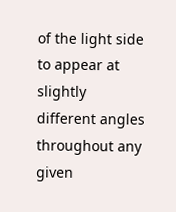of the light side to appear at slightly different angles throughout any given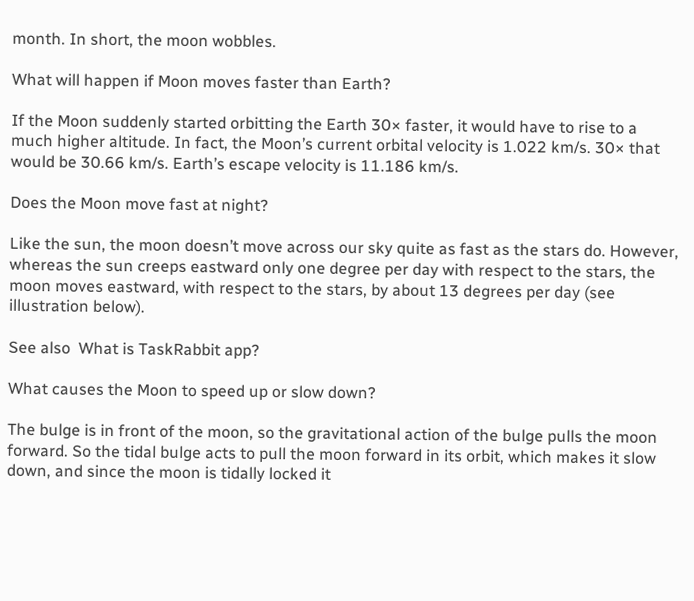month. In short, the moon wobbles.

What will happen if Moon moves faster than Earth?

If the Moon suddenly started orbitting the Earth 30× faster, it would have to rise to a much higher altitude. In fact, the Moon’s current orbital velocity is 1.022 km/s. 30× that would be 30.66 km/s. Earth’s escape velocity is 11.186 km/s.

Does the Moon move fast at night?

Like the sun, the moon doesn’t move across our sky quite as fast as the stars do. However, whereas the sun creeps eastward only one degree per day with respect to the stars, the moon moves eastward, with respect to the stars, by about 13 degrees per day (see illustration below).

See also  What is TaskRabbit app?

What causes the Moon to speed up or slow down?

The bulge is in front of the moon, so the gravitational action of the bulge pulls the moon forward. So the tidal bulge acts to pull the moon forward in its orbit, which makes it slow down, and since the moon is tidally locked it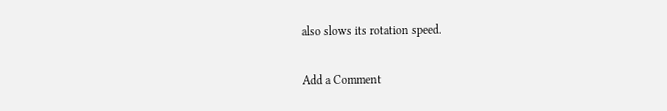also slows its rotation speed.

Add a Comment